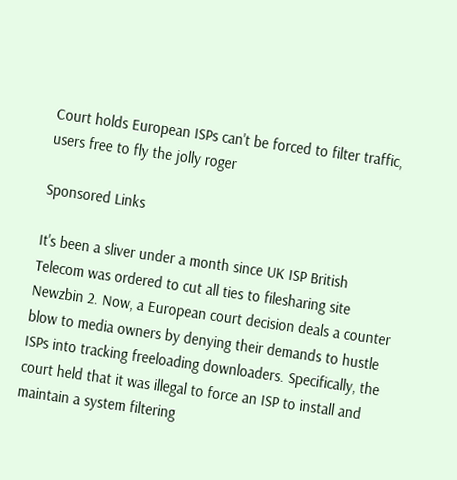Court holds European ISPs can't be forced to filter traffic, users free to fly the jolly roger

Sponsored Links

It's been a sliver under a month since UK ISP British Telecom was ordered to cut all ties to filesharing site Newzbin 2. Now, a European court decision deals a counter blow to media owners by denying their demands to hustle ISPs into tracking freeloading downloaders. Specifically, the court held that it was illegal to force an ISP to install and maintain a system filtering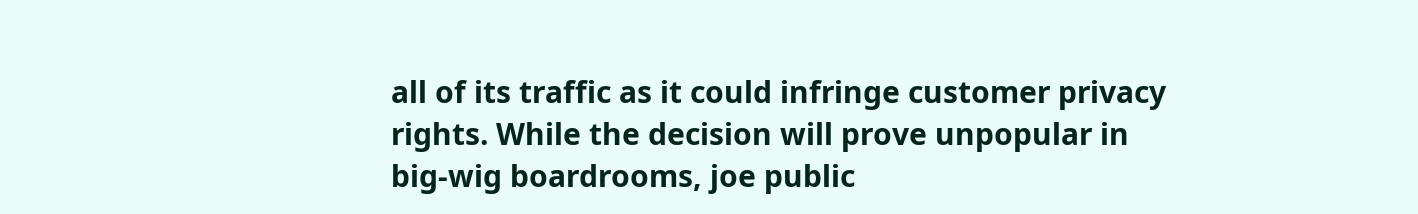all of its traffic as it could infringe customer privacy rights. While the decision will prove unpopular in big-wig boardrooms, joe public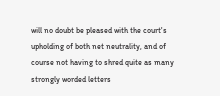will no doubt be pleased with the court's upholding of both net neutrality, and of course not having to shred quite as many strongly worded letters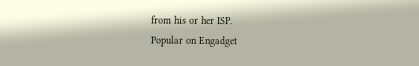from his or her ISP.
Popular on Engadget